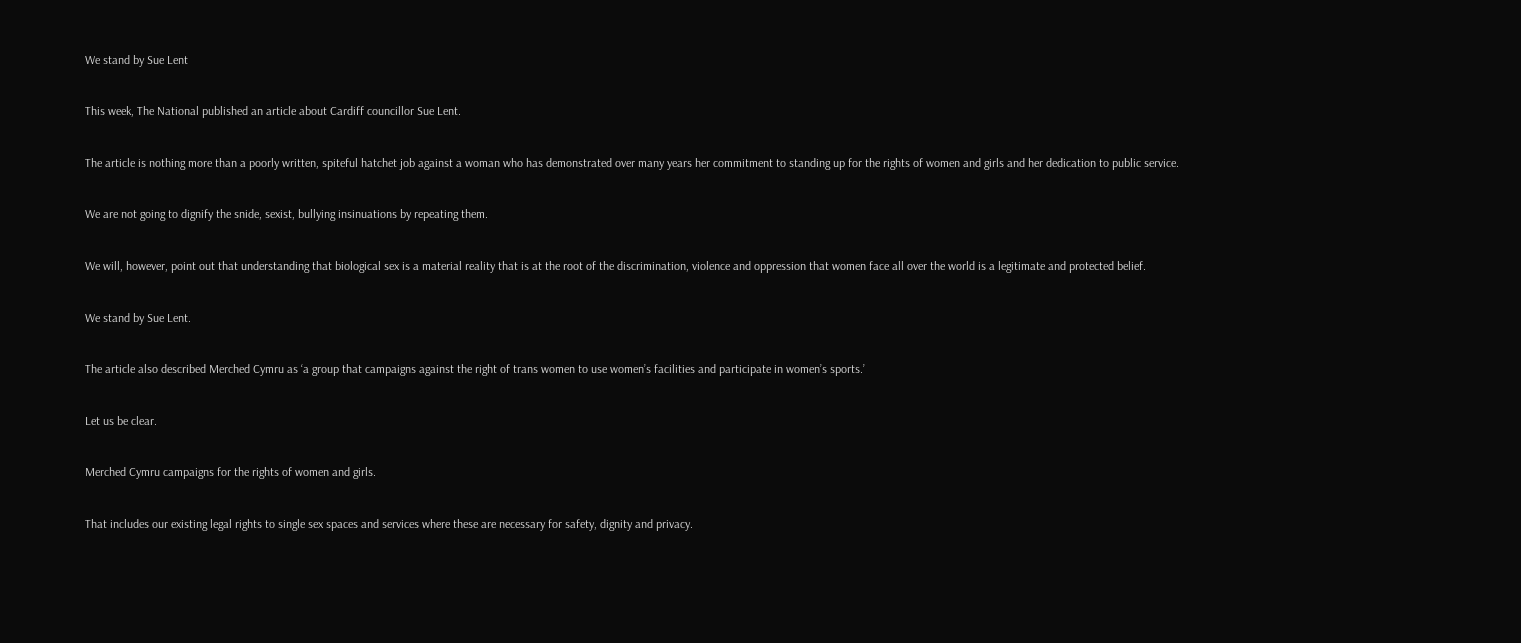We stand by Sue Lent

This week, The National published an article about Cardiff councillor Sue Lent.

The article is nothing more than a poorly written, spiteful hatchet job against a woman who has demonstrated over many years her commitment to standing up for the rights of women and girls and her dedication to public service.

We are not going to dignify the snide, sexist, bullying insinuations by repeating them.

We will, however, point out that understanding that biological sex is a material reality that is at the root of the discrimination, violence and oppression that women face all over the world is a legitimate and protected belief.

We stand by Sue Lent.

The article also described Merched Cymru as ‘a group that campaigns against the right of trans women to use women’s facilities and participate in women’s sports.’

Let us be clear.

Merched Cymru campaigns for the rights of women and girls.

That includes our existing legal rights to single sex spaces and services where these are necessary for safety, dignity and privacy.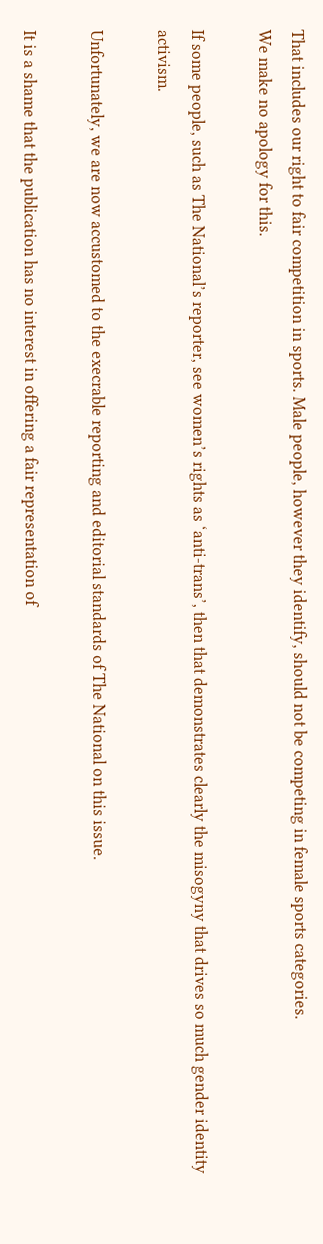That includes our right to fair competition in sports. Male people, however they identify, should not be competing in female sports categories.
We make no apology for this.

If some people, such as The National’s reporter, see women’s rights as ‘anti-trans’, then that demonstrates clearly the misogyny that drives so much gender identity activism.

Unfortunately, we are now accustomed to the execrable reporting and editorial standards of The National on this issue.

It is a shame that the publication has no interest in offering a fair representation of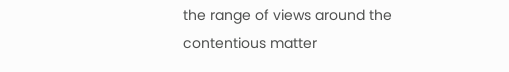the range of views around the contentious matter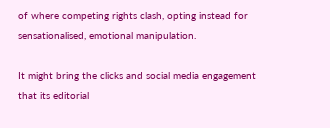of where competing rights clash, opting instead for sensationalised, emotional manipulation.

It might bring the clicks and social media engagement that its editorial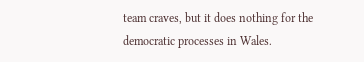team craves, but it does nothing for the democratic processes in Wales.